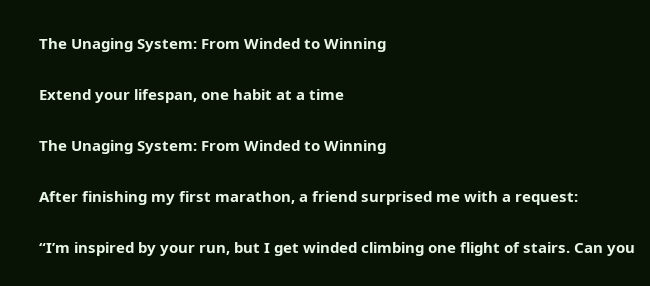The Unaging System: From Winded to Winning

Extend your lifespan, one habit at a time

The Unaging System: From Winded to Winning

After finishing my first marathon, a friend surprised me with a request:

“I’m inspired by your run, but I get winded climbing one flight of stairs. Can you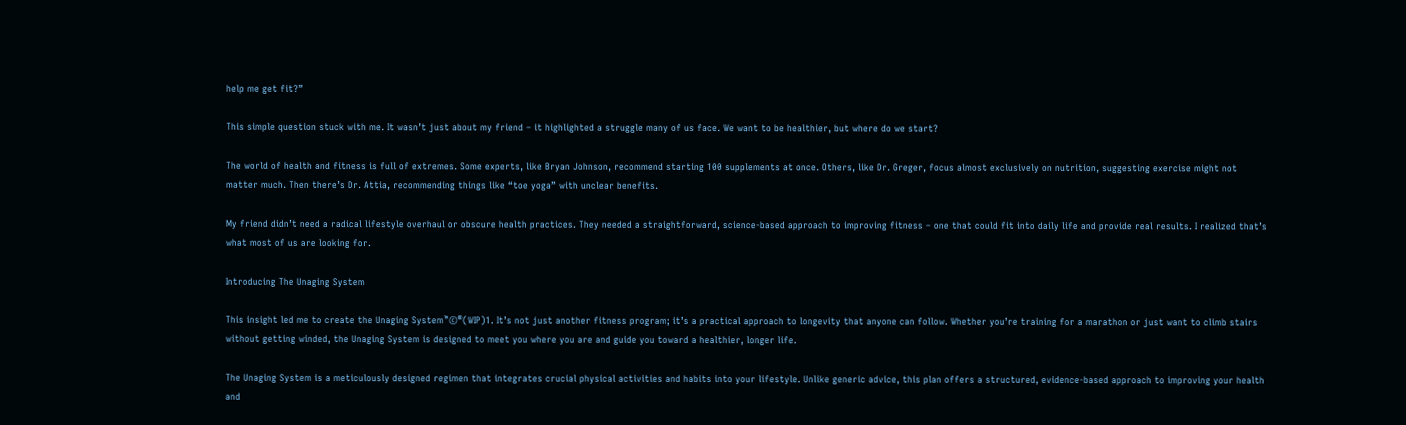help me get fit?”

This simple question stuck with me. It wasn’t just about my friend – it highlighted a struggle many of us face. We want to be healthier, but where do we start?

The world of health and fitness is full of extremes. Some experts, like Bryan Johnson, recommend starting 100 supplements at once. Others, like Dr. Greger, focus almost exclusively on nutrition, suggesting exercise might not matter much. Then there’s Dr. Attia, recommending things like “toe yoga” with unclear benefits.

My friend didn’t need a radical lifestyle overhaul or obscure health practices. They needed a straightforward, science-based approach to improving fitness – one that could fit into daily life and provide real results. I realized that’s what most of us are looking for.

Introducing The Unaging System

This insight led me to create the Unaging System™©®(WIP)1. It’s not just another fitness program; it’s a practical approach to longevity that anyone can follow. Whether you’re training for a marathon or just want to climb stairs without getting winded, the Unaging System is designed to meet you where you are and guide you toward a healthier, longer life.

The Unaging System is a meticulously designed regimen that integrates crucial physical activities and habits into your lifestyle. Unlike generic advice, this plan offers a structured, evidence-based approach to improving your health and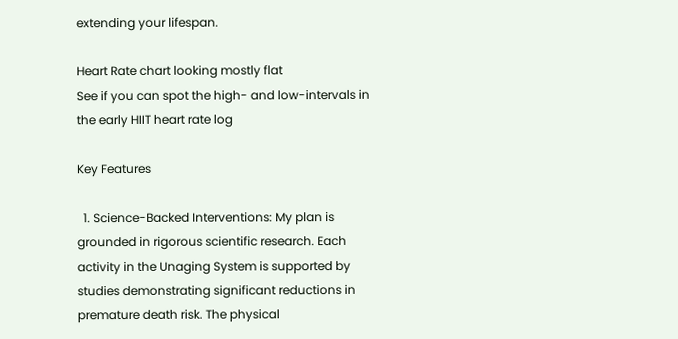extending your lifespan.

Heart Rate chart looking mostly flat
See if you can spot the high- and low-intervals in the early HIIT heart rate log

Key Features

  1. Science-Backed Interventions: My plan is grounded in rigorous scientific research. Each activity in the Unaging System is supported by studies demonstrating significant reductions in premature death risk. The physical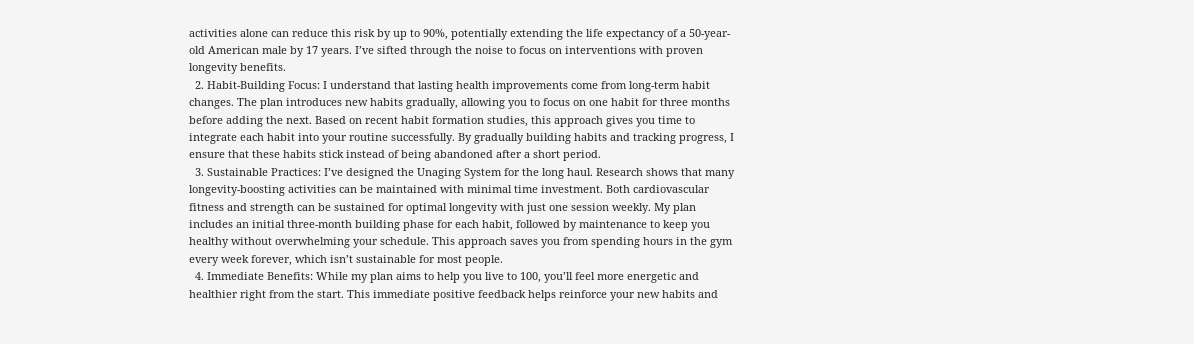activities alone can reduce this risk by up to 90%, potentially extending the life expectancy of a 50-year-old American male by 17 years. I’ve sifted through the noise to focus on interventions with proven longevity benefits.
  2. Habit-Building Focus: I understand that lasting health improvements come from long-term habit changes. The plan introduces new habits gradually, allowing you to focus on one habit for three months before adding the next. Based on recent habit formation studies, this approach gives you time to integrate each habit into your routine successfully. By gradually building habits and tracking progress, I ensure that these habits stick instead of being abandoned after a short period.
  3. Sustainable Practices: I’ve designed the Unaging System for the long haul. Research shows that many longevity-boosting activities can be maintained with minimal time investment. Both cardiovascular fitness and strength can be sustained for optimal longevity with just one session weekly. My plan includes an initial three-month building phase for each habit, followed by maintenance to keep you healthy without overwhelming your schedule. This approach saves you from spending hours in the gym every week forever, which isn’t sustainable for most people.
  4. Immediate Benefits: While my plan aims to help you live to 100, you’ll feel more energetic and healthier right from the start. This immediate positive feedback helps reinforce your new habits and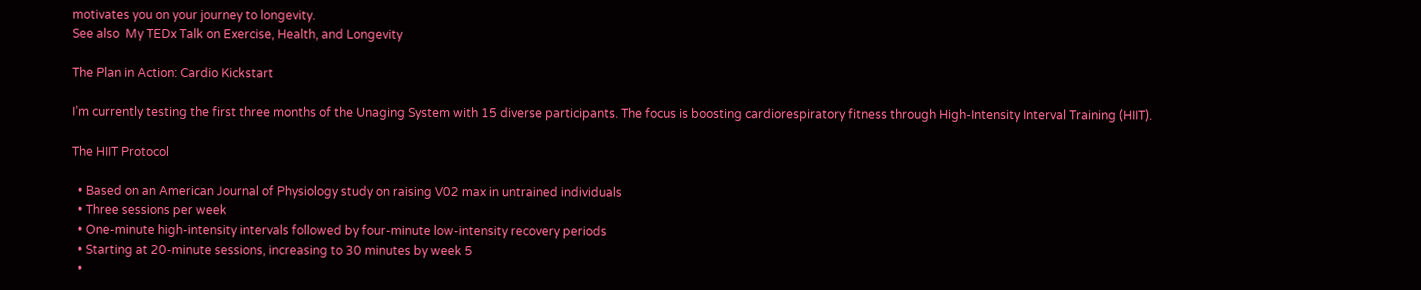motivates you on your journey to longevity.
See also  My TEDx Talk on Exercise, Health, and Longevity

The Plan in Action: Cardio Kickstart

I’m currently testing the first three months of the Unaging System with 15 diverse participants. The focus is boosting cardiorespiratory fitness through High-Intensity Interval Training (HIIT).

The HIIT Protocol

  • Based on an American Journal of Physiology study on raising V02 max in untrained individuals
  • Three sessions per week
  • One-minute high-intensity intervals followed by four-minute low-intensity recovery periods
  • Starting at 20-minute sessions, increasing to 30 minutes by week 5
  •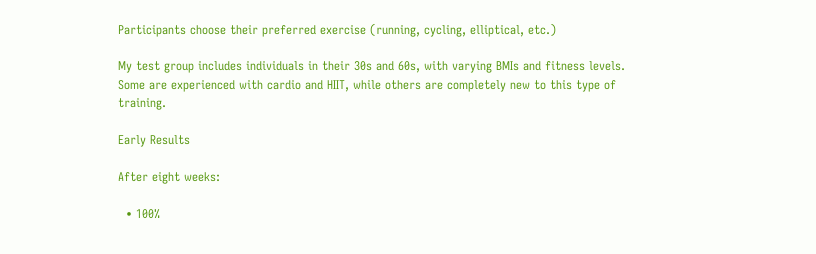Participants choose their preferred exercise (running, cycling, elliptical, etc.)

My test group includes individuals in their 30s and 60s, with varying BMIs and fitness levels. Some are experienced with cardio and HIIT, while others are completely new to this type of training.

Early Results

After eight weeks:

  • 100%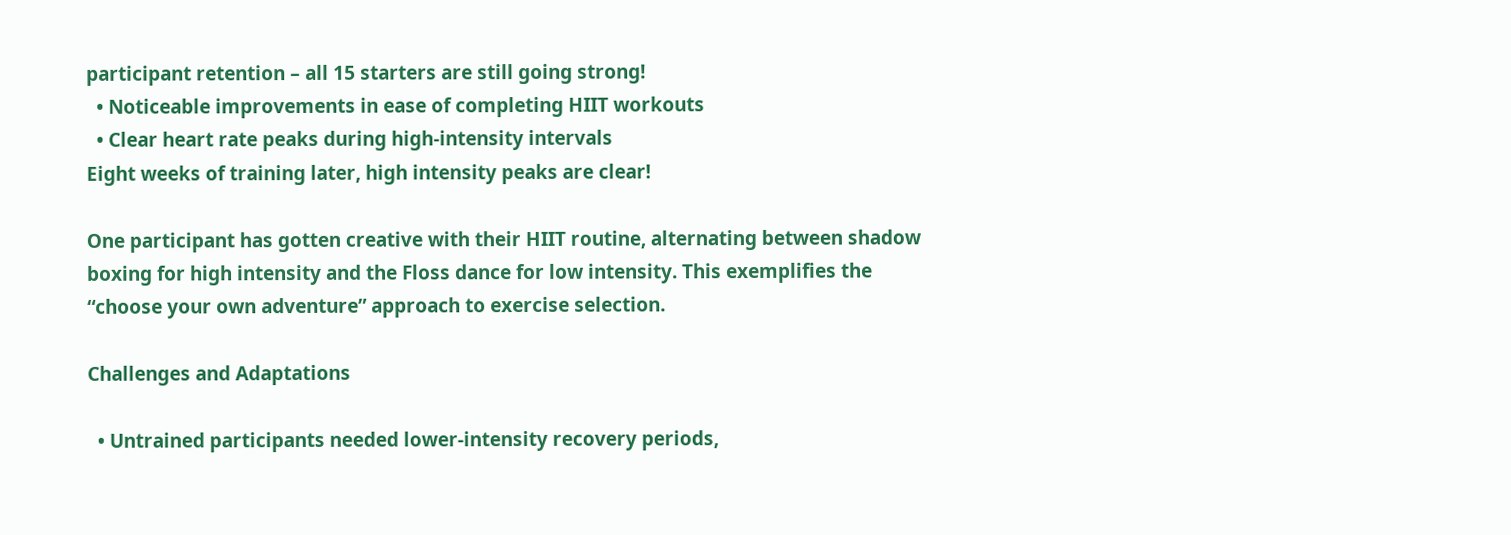participant retention – all 15 starters are still going strong!
  • Noticeable improvements in ease of completing HIIT workouts
  • Clear heart rate peaks during high-intensity intervals
Eight weeks of training later, high intensity peaks are clear!

One participant has gotten creative with their HIIT routine, alternating between shadow boxing for high intensity and the Floss dance for low intensity. This exemplifies the “choose your own adventure” approach to exercise selection.

Challenges and Adaptations

  • Untrained participants needed lower-intensity recovery periods,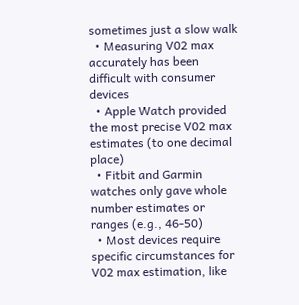sometimes just a slow walk
  • Measuring V02 max accurately has been difficult with consumer devices
  • Apple Watch provided the most precise V02 max estimates (to one decimal place)
  • Fitbit and Garmin watches only gave whole number estimates or ranges (e.g., 46-50)
  • Most devices require specific circumstances for V02 max estimation, like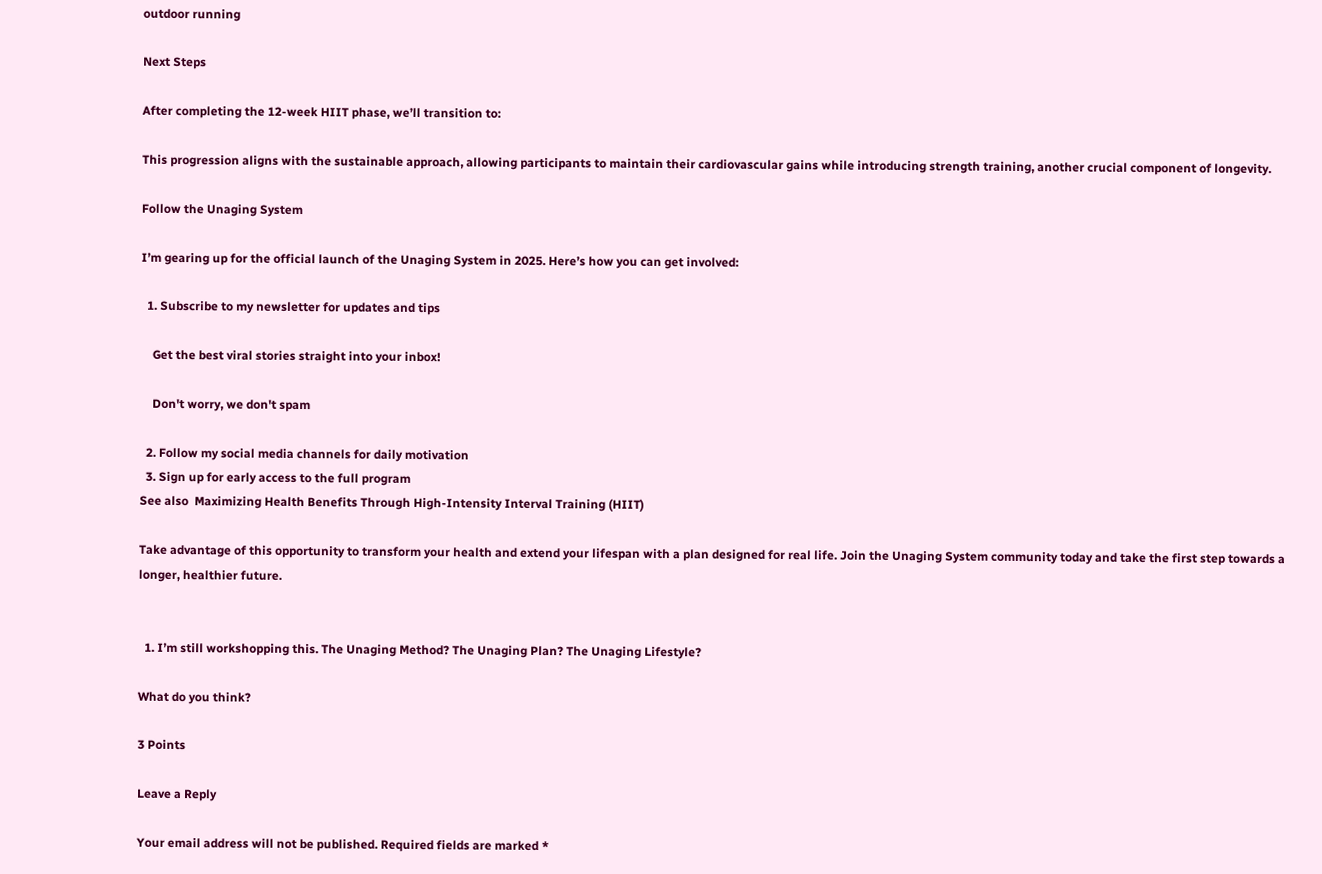outdoor running

Next Steps

After completing the 12-week HIIT phase, we’ll transition to:

This progression aligns with the sustainable approach, allowing participants to maintain their cardiovascular gains while introducing strength training, another crucial component of longevity.

Follow the Unaging System

I’m gearing up for the official launch of the Unaging System in 2025. Here’s how you can get involved:

  1. Subscribe to my newsletter for updates and tips

    Get the best viral stories straight into your inbox!

    Don't worry, we don't spam

  2. Follow my social media channels for daily motivation
  3. Sign up for early access to the full program
See also  Maximizing Health Benefits Through High-Intensity Interval Training (HIIT)

Take advantage of this opportunity to transform your health and extend your lifespan with a plan designed for real life. Join the Unaging System community today and take the first step towards a longer, healthier future.


  1. I’m still workshopping this. The Unaging Method? The Unaging Plan? The Unaging Lifestyle?

What do you think?

3 Points

Leave a Reply

Your email address will not be published. Required fields are marked *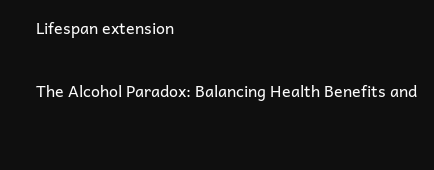Lifespan extension

The Alcohol Paradox: Balancing Health Benefits and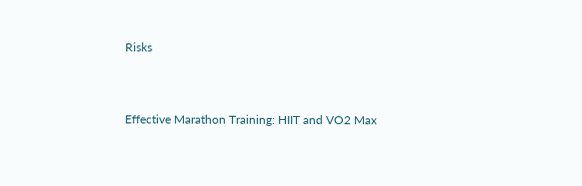Risks


Effective Marathon Training: HIIT and VO2 Max